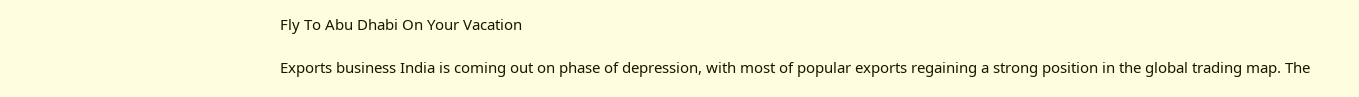Fly To Abu Dhabi On Your Vacation

Exports business India is coming out on phase of depression, with most of popular exports regaining a strong position in the global trading map. The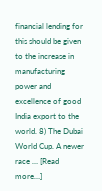financial lending for this should be given to the increase in manufacturing power and excellence of good India export to the world. 8) The Dubai World Cup. A newer race … [Read more…]